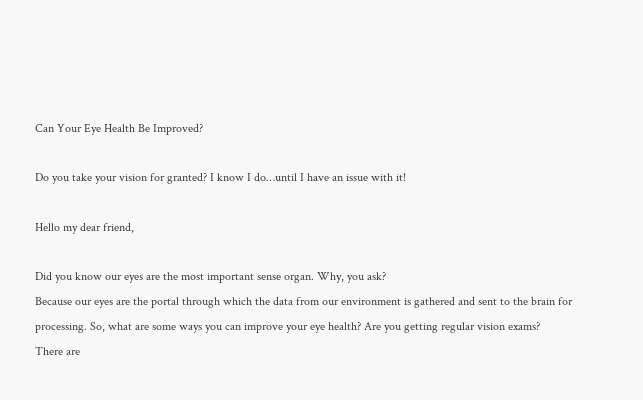Can Your Eye Health Be Improved?

Do you take your vision for granted? I know I do…until I have an issue with it!

Hello my dear friend,

Did you know our eyes are the most important sense organ. Why, you ask?
Because our eyes are the portal through which the data from our environment is gathered and sent to the brain for processing. So, what are some ways you can improve your eye health? Are you getting regular vision exams?
There are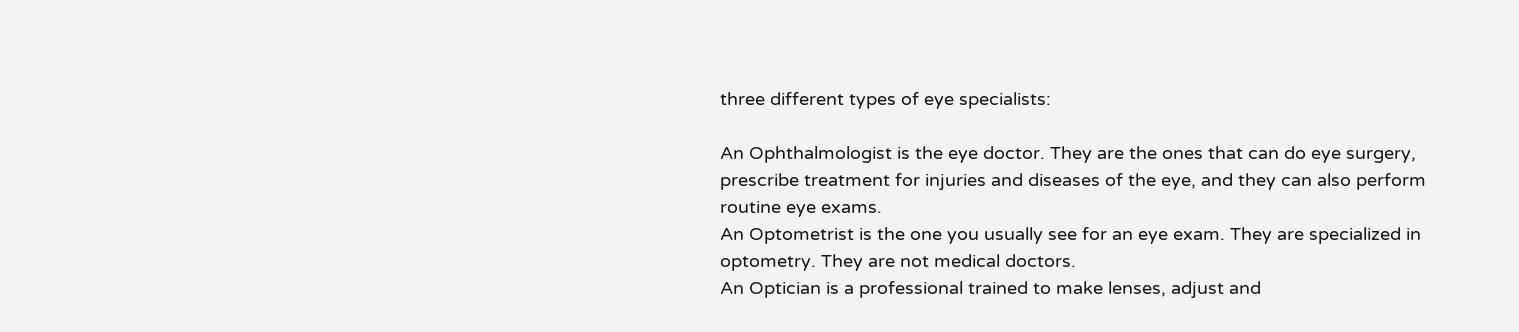three different types of eye specialists:

An Ophthalmologist is the eye doctor. They are the ones that can do eye surgery, prescribe treatment for injuries and diseases of the eye, and they can also perform routine eye exams.
An Optometrist is the one you usually see for an eye exam. They are specialized in optometry. They are not medical doctors.
An Optician is a professional trained to make lenses, adjust and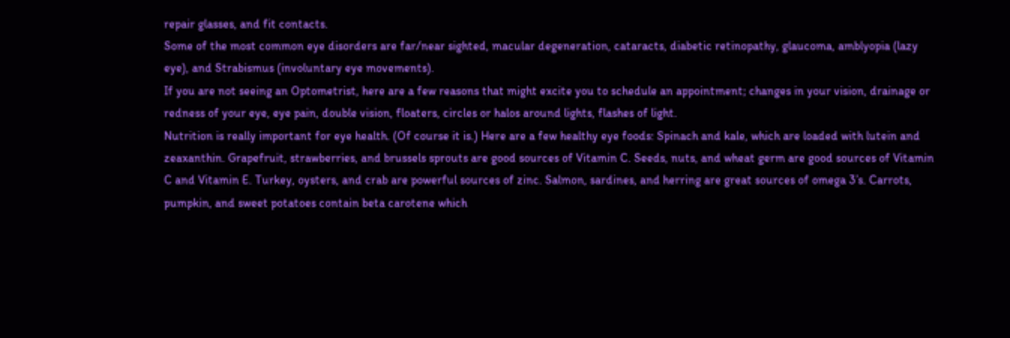repair glasses, and fit contacts.
Some of the most common eye disorders are far/near sighted, macular degeneration, cataracts, diabetic retinopathy, glaucoma, amblyopia (lazy eye), and Strabismus (involuntary eye movements).
If you are not seeing an Optometrist, here are a few reasons that might excite you to schedule an appointment; changes in your vision, drainage or redness of your eye, eye pain, double vision, floaters, circles or halos around lights, flashes of light.
Nutrition is really important for eye health. (Of course it is.) Here are a few healthy eye foods: Spinach and kale, which are loaded with lutein and zeaxanthin. Grapefruit, strawberries, and brussels sprouts are good sources of Vitamin C. Seeds, nuts, and wheat germ are good sources of Vitamin C and Vitamin E. Turkey, oysters, and crab are powerful sources of zinc. Salmon, sardines, and herring are great sources of omega 3’s. Carrots, pumpkin, and sweet potatoes contain beta carotene which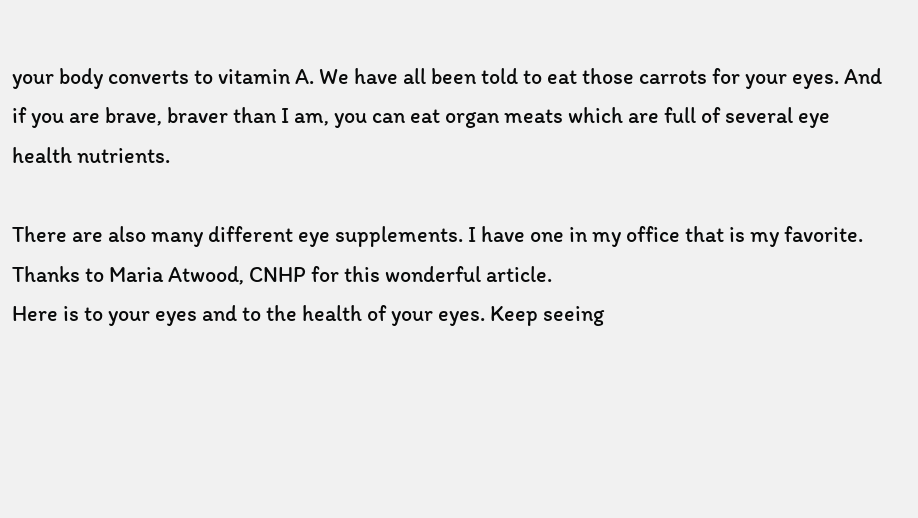your body converts to vitamin A. We have all been told to eat those carrots for your eyes. And if you are brave, braver than I am, you can eat organ meats which are full of several eye health nutrients.

There are also many different eye supplements. I have one in my office that is my favorite.
Thanks to Maria Atwood, CNHP for this wonderful article.
Here is to your eyes and to the health of your eyes. Keep seeing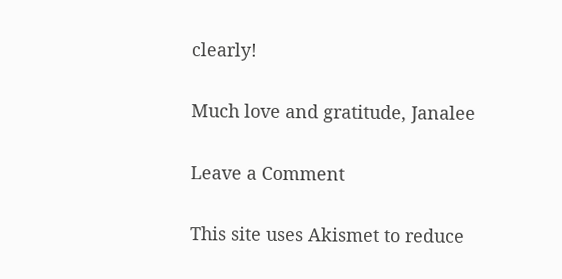clearly!

Much love and gratitude, Janalee

Leave a Comment

This site uses Akismet to reduce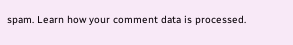spam. Learn how your comment data is processed.